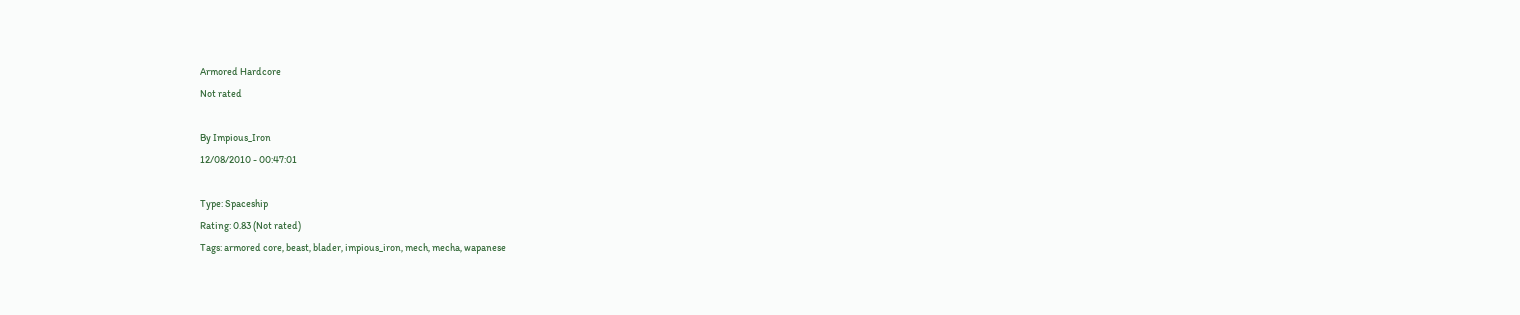Armored Hardcore
Not rated

By Impious_Iron
12/08/2010 - 00:47:01

Type: Spaceship
Rating: 0.83 (Not rated)
Tags: armored core, beast, blader, impious_iron, mech, mecha, wapanese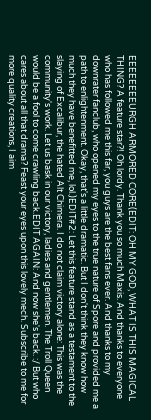EEEEEEEEURGH ARMORED CORE(EDIT: OH MY GOD, WHAT IS THIS MAGICAL THING? A feature star?! Oh lordy. Thank you so much Maxis. And thanks to everyone who has followed me this far, you guys are the best fans ever. And thanks to my downrater fanclub, who opened my eyes to the true nature of Spore and provided me a path to enlightenment. Okay, that's a little dramatic. But I don't think they know how much they have benefitted me, lol.)EDIT#2: Let this feature stand as a testament to the slaying of Excalibur, the hated Alt Chimera. I do not claim victory alone: This was the community's work. Let us bask in our victory, ladies and gentlemen. The Troll Queen would be a fool to come crawling back.EDIT AGAIN: And now she's back. :/ But who cares about all that drama? Feast your eyes upon this lovely mech. Subscribe to me for more quality creations, I aim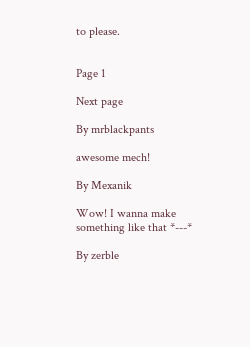to please.


Page 1

Next page

By mrblackpants

awesome mech!

By Mexanik

Wow! I wanna make something like that *---*

By zerble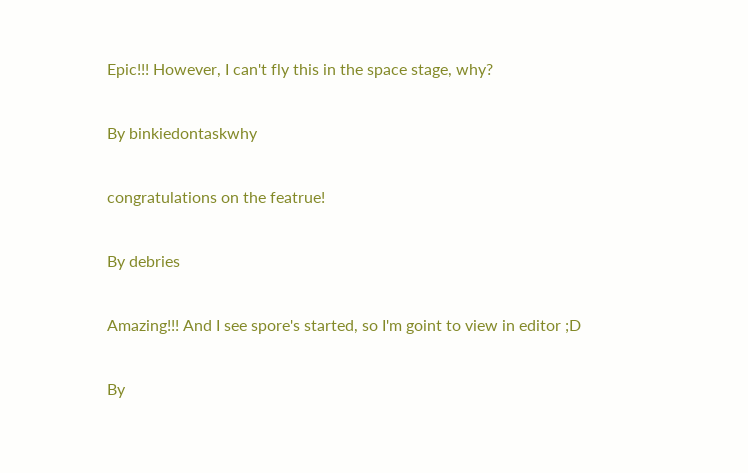Epic!!! However, I can't fly this in the space stage, why?

By binkiedontaskwhy

congratulations on the featrue!

By debries

Amazing!!! And I see spore's started, so I'm goint to view in editor ;D

By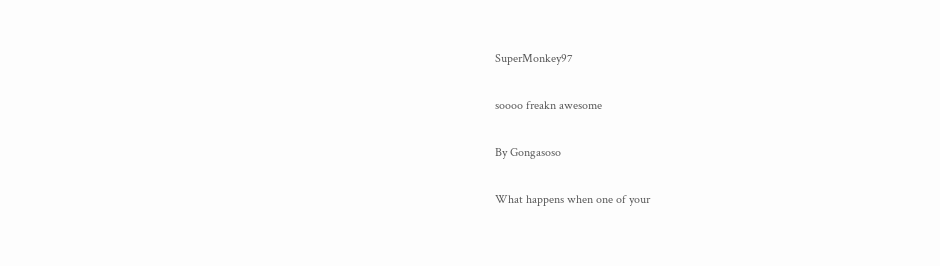SuperMonkey97

soooo freakn awesome

By Gongasoso

What happens when one of your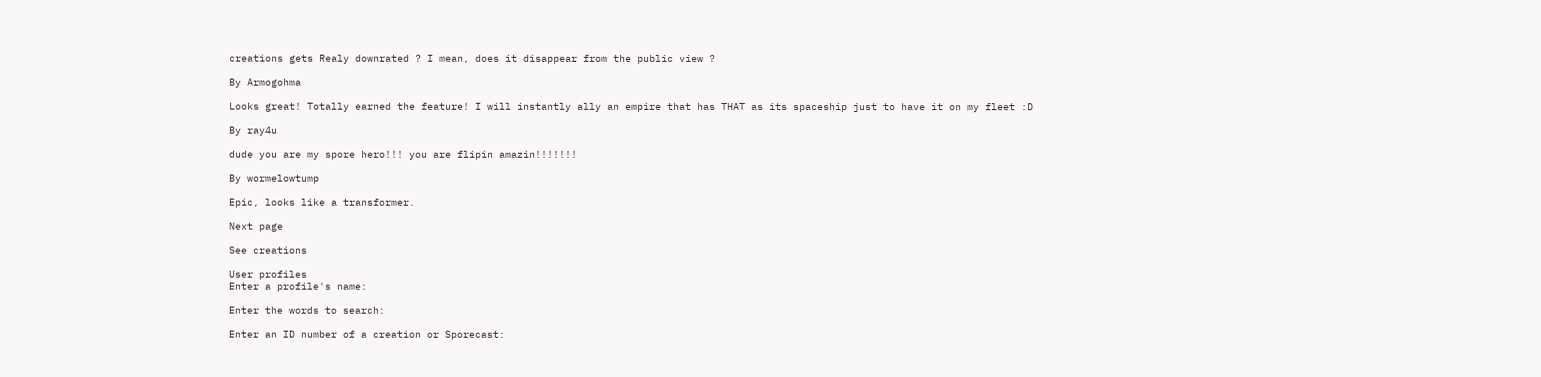creations gets Realy downrated ? I mean, does it disappear from the public view ?

By Armogohma

Looks great! Totally earned the feature! I will instantly ally an empire that has THAT as its spaceship just to have it on my fleet :D

By ray4u

dude you are my spore hero!!! you are flipin amazin!!!!!!!

By wormelowtump

Epic, looks like a transformer.

Next page

See creations

User profiles
Enter a profile's name:

Enter the words to search:

Enter an ID number of a creation or Sporecast: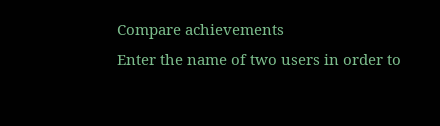Compare achievements
Enter the name of two users in order to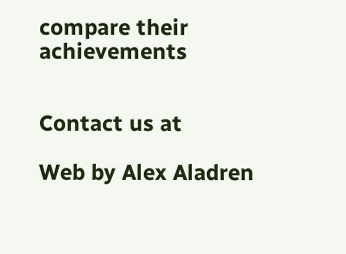compare their achievements


Contact us at

Web by Alex Aladren